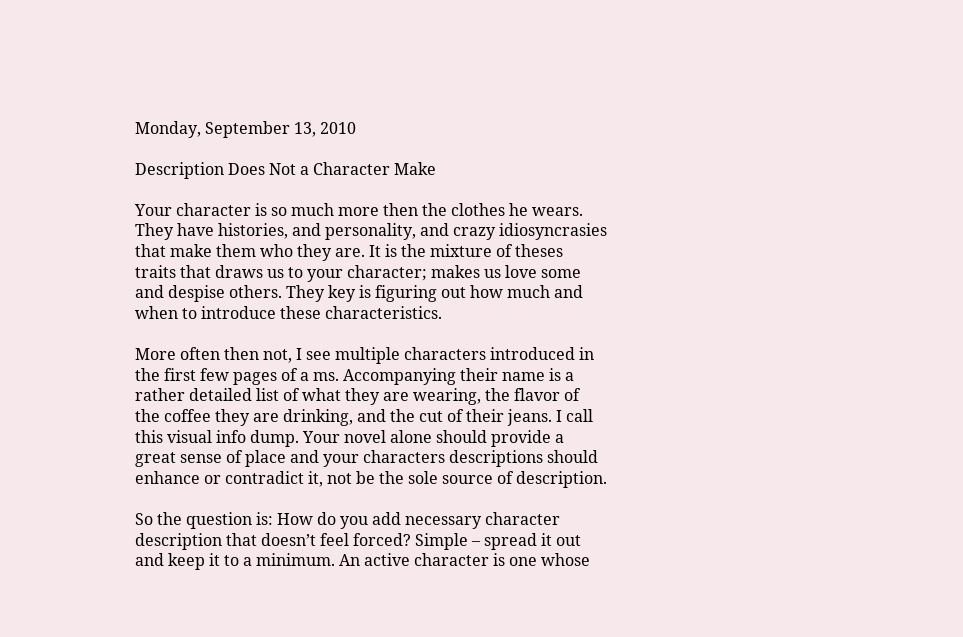Monday, September 13, 2010

Description Does Not a Character Make

Your character is so much more then the clothes he wears. They have histories, and personality, and crazy idiosyncrasies that make them who they are. It is the mixture of theses traits that draws us to your character; makes us love some and despise others. They key is figuring out how much and when to introduce these characteristics.

More often then not, I see multiple characters introduced in the first few pages of a ms. Accompanying their name is a rather detailed list of what they are wearing, the flavor of the coffee they are drinking, and the cut of their jeans. I call this visual info dump. Your novel alone should provide a great sense of place and your characters descriptions should enhance or contradict it, not be the sole source of description.

So the question is: How do you add necessary character description that doesn’t feel forced? Simple – spread it out and keep it to a minimum. An active character is one whose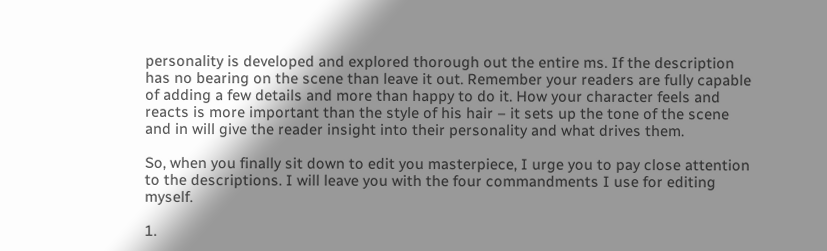personality is developed and explored thorough out the entire ms. If the description has no bearing on the scene than leave it out. Remember your readers are fully capable of adding a few details and more than happy to do it. How your character feels and reacts is more important than the style of his hair – it sets up the tone of the scene and in will give the reader insight into their personality and what drives them.

So, when you finally sit down to edit you masterpiece, I urge you to pay close attention to the descriptions. I will leave you with the four commandments I use for editing myself.

1.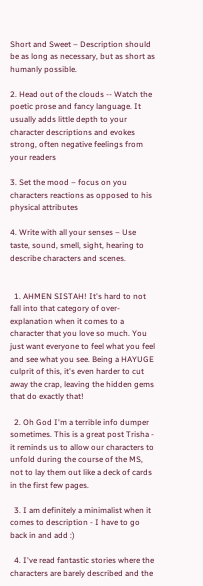Short and Sweet – Description should be as long as necessary, but as short as humanly possible.

2. Head out of the clouds -- Watch the poetic prose and fancy language. It usually adds little depth to your character descriptions and evokes strong, often negative feelings from your readers

3. Set the mood – focus on you characters reactions as opposed to his physical attributes

4. Write with all your senses – Use taste, sound, smell, sight, hearing to describe characters and scenes.


  1. AHMEN SISTAH! It's hard to not fall into that category of over-explanation when it comes to a character that you love so much. You just want everyone to feel what you feel and see what you see. Being a HAYUGE culprit of this, it's even harder to cut away the crap, leaving the hidden gems that do exactly that!

  2. Oh God I'm a terrible info dumper sometimes. This is a great post Trisha - it reminds us to allow our characters to unfold during the course of the MS, not to lay them out like a deck of cards in the first few pages.

  3. I am definitely a minimalist when it comes to description - I have to go back in and add :)

  4. I've read fantastic stories where the characters are barely described and the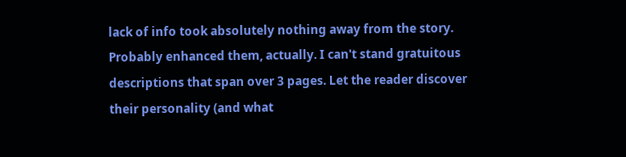lack of info took absolutely nothing away from the story. Probably enhanced them, actually. I can't stand gratuitous descriptions that span over 3 pages. Let the reader discover their personality (and what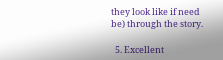they look like if need be) through the story.

  5. Excellent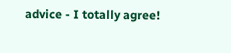advice - I totally agree!